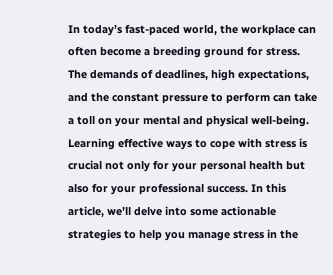In today’s fast-paced world, the workplace can often become a breeding ground for stress. The demands of deadlines, high expectations, and the constant pressure to perform can take a toll on your mental and physical well-being. Learning effective ways to cope with stress is crucial not only for your personal health but also for your professional success. In this article, we’ll delve into some actionable strategies to help you manage stress in the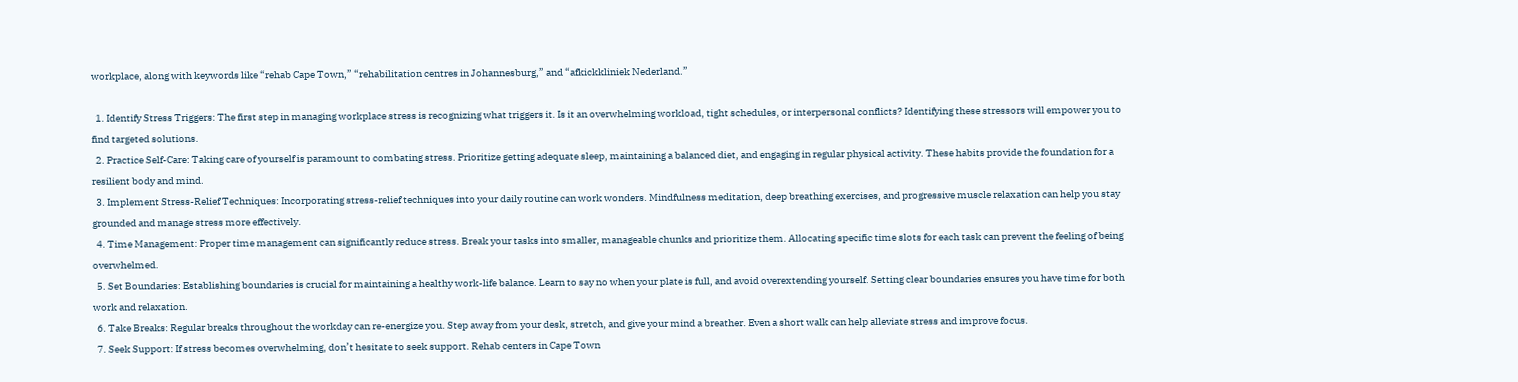workplace, along with keywords like “rehab Cape Town,” “rehabilitation centres in Johannesburg,” and “afkickkliniek Nederland.”

  1. Identify Stress Triggers: The first step in managing workplace stress is recognizing what triggers it. Is it an overwhelming workload, tight schedules, or interpersonal conflicts? Identifying these stressors will empower you to find targeted solutions.
  2. Practice Self-Care: Taking care of yourself is paramount to combating stress. Prioritize getting adequate sleep, maintaining a balanced diet, and engaging in regular physical activity. These habits provide the foundation for a resilient body and mind.
  3. Implement Stress-Relief Techniques: Incorporating stress-relief techniques into your daily routine can work wonders. Mindfulness meditation, deep breathing exercises, and progressive muscle relaxation can help you stay grounded and manage stress more effectively.
  4. Time Management: Proper time management can significantly reduce stress. Break your tasks into smaller, manageable chunks and prioritize them. Allocating specific time slots for each task can prevent the feeling of being overwhelmed.
  5. Set Boundaries: Establishing boundaries is crucial for maintaining a healthy work-life balance. Learn to say no when your plate is full, and avoid overextending yourself. Setting clear boundaries ensures you have time for both work and relaxation.
  6. Take Breaks: Regular breaks throughout the workday can re-energize you. Step away from your desk, stretch, and give your mind a breather. Even a short walk can help alleviate stress and improve focus.
  7. Seek Support: If stress becomes overwhelming, don’t hesitate to seek support. Rehab centers in Cape Town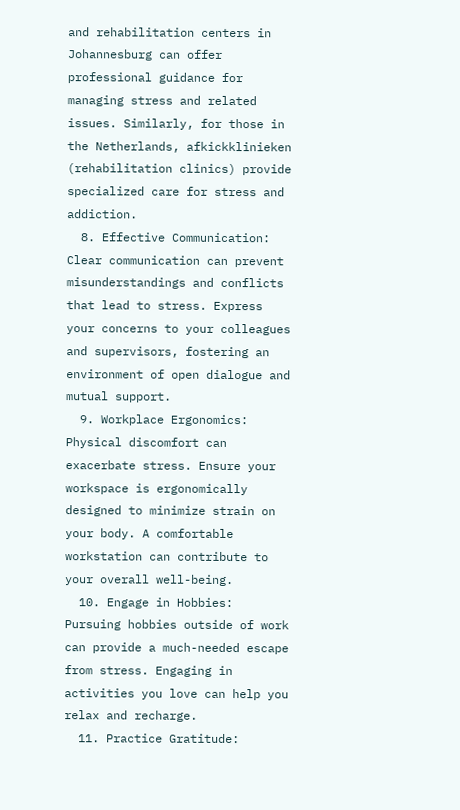and rehabilitation centers in Johannesburg can offer professional guidance for managing stress and related issues. Similarly, for those in the Netherlands, afkickklinieken (rehabilitation clinics) provide specialized care for stress and addiction.
  8. Effective Communication: Clear communication can prevent misunderstandings and conflicts that lead to stress. Express your concerns to your colleagues and supervisors, fostering an environment of open dialogue and mutual support.
  9. Workplace Ergonomics: Physical discomfort can exacerbate stress. Ensure your workspace is ergonomically designed to minimize strain on your body. A comfortable workstation can contribute to your overall well-being.
  10. Engage in Hobbies: Pursuing hobbies outside of work can provide a much-needed escape from stress. Engaging in activities you love can help you relax and recharge.
  11. Practice Gratitude: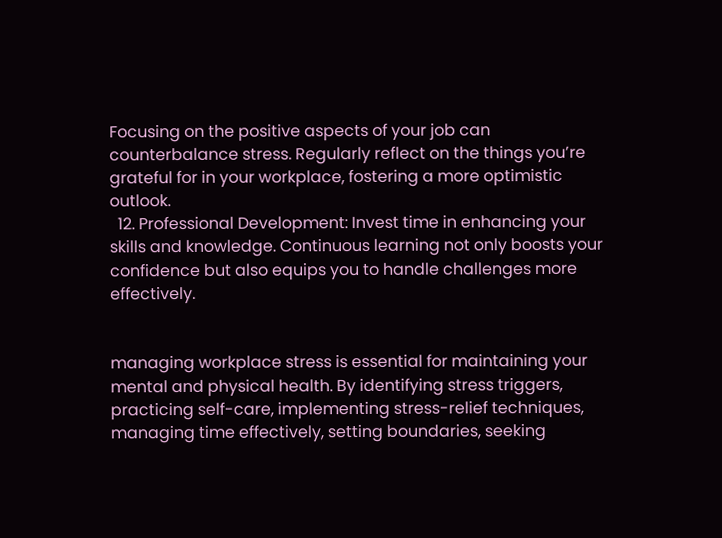Focusing on the positive aspects of your job can counterbalance stress. Regularly reflect on the things you’re grateful for in your workplace, fostering a more optimistic outlook.
  12. Professional Development: Invest time in enhancing your skills and knowledge. Continuous learning not only boosts your confidence but also equips you to handle challenges more effectively.


managing workplace stress is essential for maintaining your mental and physical health. By identifying stress triggers, practicing self-care, implementing stress-relief techniques, managing time effectively, setting boundaries, seeking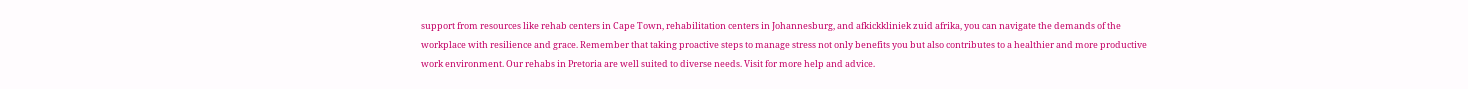support from resources like rehab centers in Cape Town, rehabilitation centers in Johannesburg, and afkickkliniek zuid afrika, you can navigate the demands of the workplace with resilience and grace. Remember that taking proactive steps to manage stress not only benefits you but also contributes to a healthier and more productive work environment. Our rehabs in Pretoria are well suited to diverse needs. Visit for more help and advice.